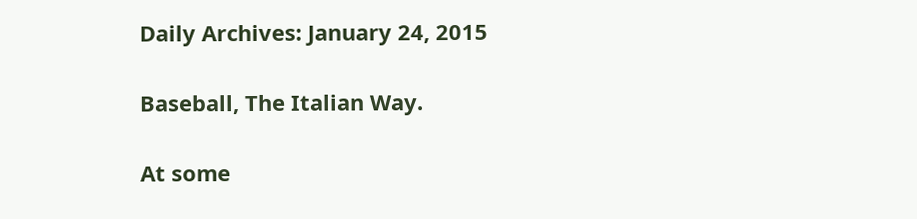Daily Archives: January 24, 2015

Baseball, The Italian Way.

At some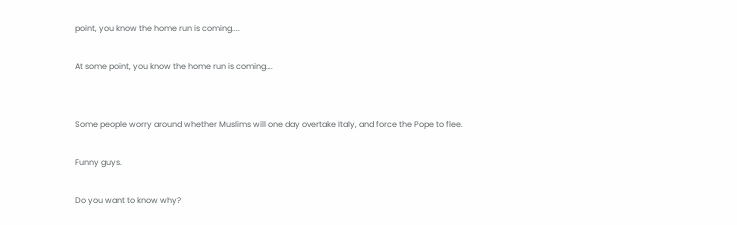point, you know the home run is coming....

At some point, you know the home run is coming….


Some people worry around whether Muslims will one day overtake Italy, and force the Pope to flee.

Funny guys.

Do you want to know why?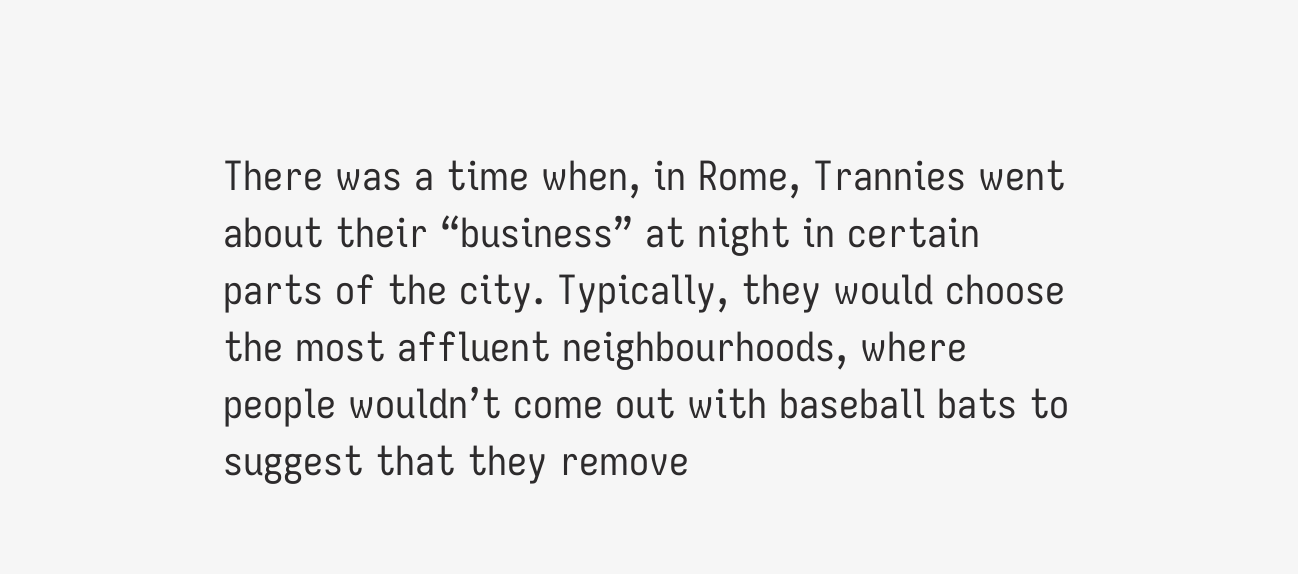There was a time when, in Rome, Trannies went about their “business” at night in certain parts of the city. Typically, they would choose the most affluent neighbourhoods, where people wouldn’t come out with baseball bats to suggest that they remove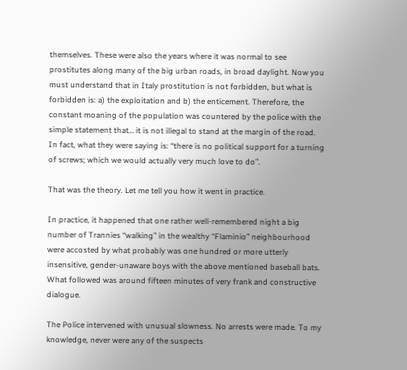themselves. These were also the years where it was normal to see prostitutes along many of the big urban roads, in broad daylight. Now you must understand that in Italy prostitution is not forbidden, but what is forbidden is: a) the exploitation and b) the enticement. Therefore, the constant moaning of the population was countered by the police with the simple statement that… it is not illegal to stand at the margin of the road. In fact, what they were saying is: “there is no political support for a turning of screws; which we would actually very much love to do”.

That was the theory. Let me tell you how it went in practice.

In practice, it happened that one rather well-remembered night a big number of Trannies “walking” in the wealthy “Flaminio” neighbourhood were accosted by what probably was one hundred or more utterly insensitive, gender-unaware boys with the above mentioned baseball bats. What followed was around fifteen minutes of very frank and constructive dialogue.

The Police intervened with unusual slowness. No arrests were made. To my knowledge, never were any of the suspects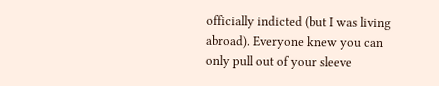officially indicted (but I was living abroad). Everyone knew you can only pull out of your sleeve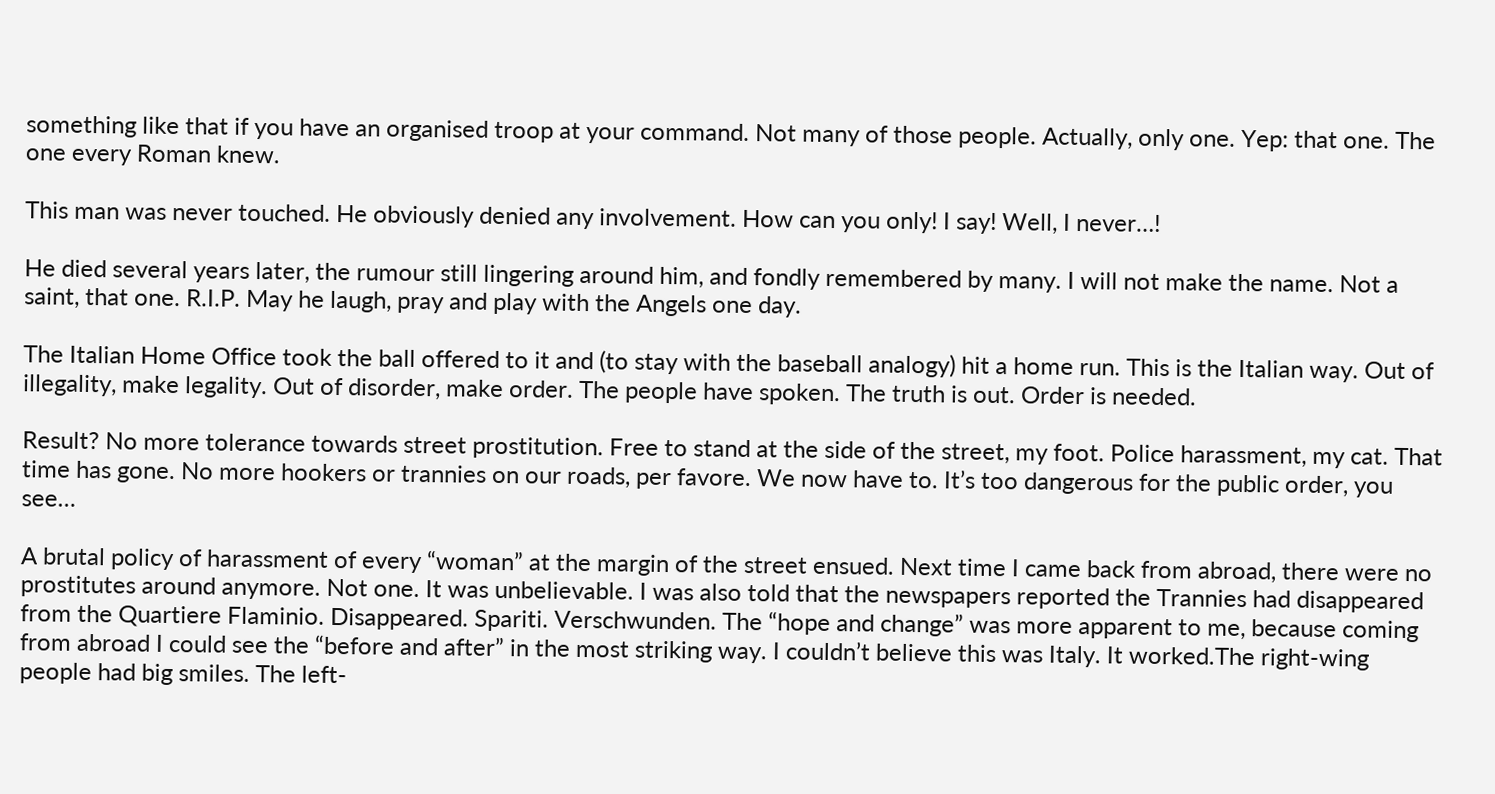something like that if you have an organised troop at your command. Not many of those people. Actually, only one. Yep: that one. The one every Roman knew.

This man was never touched. He obviously denied any involvement. How can you only! I say! Well, I never…!

He died several years later, the rumour still lingering around him, and fondly remembered by many. I will not make the name. Not a saint, that one. R.I.P. May he laugh, pray and play with the Angels one day.

The Italian Home Office took the ball offered to it and (to stay with the baseball analogy) hit a home run. This is the Italian way. Out of illegality, make legality. Out of disorder, make order. The people have spoken. The truth is out. Order is needed.

Result? No more tolerance towards street prostitution. Free to stand at the side of the street, my foot. Police harassment, my cat. That time has gone. No more hookers or trannies on our roads, per favore. We now have to. It’s too dangerous for the public order, you see…

A brutal policy of harassment of every “woman” at the margin of the street ensued. Next time I came back from abroad, there were no prostitutes around anymore. Not one. It was unbelievable. I was also told that the newspapers reported the Trannies had disappeared from the Quartiere Flaminio. Disappeared. Spariti. Verschwunden. The “hope and change” was more apparent to me, because coming from abroad I could see the “before and after” in the most striking way. I couldn’t believe this was Italy. It worked.The right-wing people had big smiles. The left-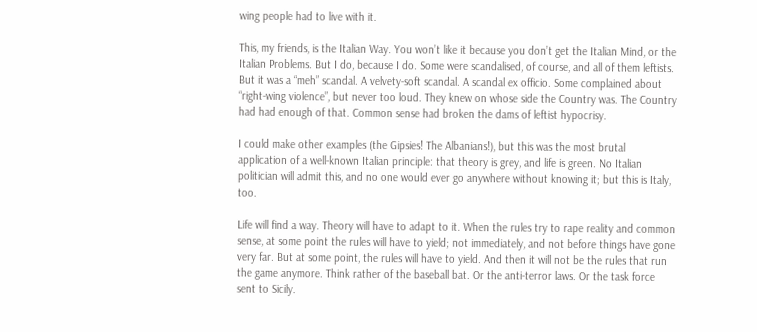wing people had to live with it.

This, my friends, is the Italian Way. You won’t like it because you don’t get the Italian Mind, or the Italian Problems. But I do, because I do. Some were scandalised, of course, and all of them leftists. But it was a “meh” scandal. A velvety-soft scandal. A scandal ex officio. Some complained about “right-wing violence”, but never too loud. They knew on whose side the Country was. The Country had had enough of that. Common sense had broken the dams of leftist hypocrisy.

I could make other examples (the Gipsies! The Albanians!), but this was the most brutal application of a well-known Italian principle: that theory is grey, and life is green. No Italian politician will admit this, and no one would ever go anywhere without knowing it; but this is Italy, too.

Life will find a way. Theory will have to adapt to it. When the rules try to rape reality and common sense, at some point the rules will have to yield; not immediately, and not before things have gone very far. But at some point, the rules will have to yield. And then it will not be the rules that run the game anymore. Think rather of the baseball bat. Or the anti-terror laws. Or the task force sent to Sicily.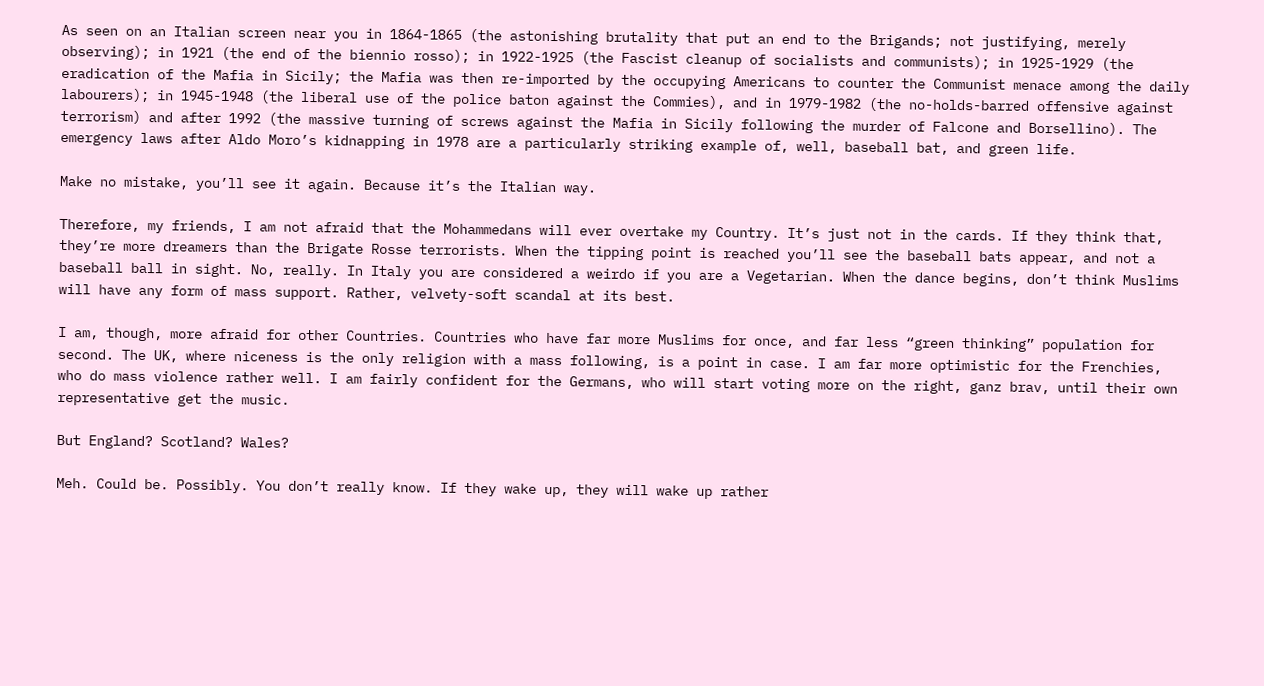As seen on an Italian screen near you in 1864-1865 (the astonishing brutality that put an end to the Brigands; not justifying, merely observing); in 1921 (the end of the biennio rosso); in 1922-1925 (the Fascist cleanup of socialists and communists); in 1925-1929 (the eradication of the Mafia in Sicily; the Mafia was then re-imported by the occupying Americans to counter the Communist menace among the daily labourers); in 1945-1948 (the liberal use of the police baton against the Commies), and in 1979-1982 (the no-holds-barred offensive against terrorism) and after 1992 (the massive turning of screws against the Mafia in Sicily following the murder of Falcone and Borsellino). The emergency laws after Aldo Moro’s kidnapping in 1978 are a particularly striking example of, well, baseball bat, and green life.

Make no mistake, you’ll see it again. Because it’s the Italian way.

Therefore, my friends, I am not afraid that the Mohammedans will ever overtake my Country. It’s just not in the cards. If they think that, they’re more dreamers than the Brigate Rosse terrorists. When the tipping point is reached you’ll see the baseball bats appear, and not a baseball ball in sight. No, really. In Italy you are considered a weirdo if you are a Vegetarian. When the dance begins, don’t think Muslims will have any form of mass support. Rather, velvety-soft scandal at its best.

I am, though, more afraid for other Countries. Countries who have far more Muslims for once, and far less “green thinking” population for second. The UK, where niceness is the only religion with a mass following, is a point in case. I am far more optimistic for the Frenchies, who do mass violence rather well. I am fairly confident for the Germans, who will start voting more on the right, ganz brav, until their own representative get the music.

But England? Scotland? Wales?

Meh. Could be. Possibly. You don’t really know. If they wake up, they will wake up rather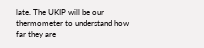late. The UKIP will be our thermometer to understand how far they are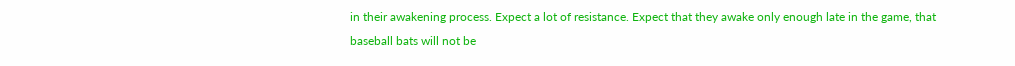in their awakening process. Expect a lot of resistance. Expect that they awake only enough late in the game, that baseball bats will not be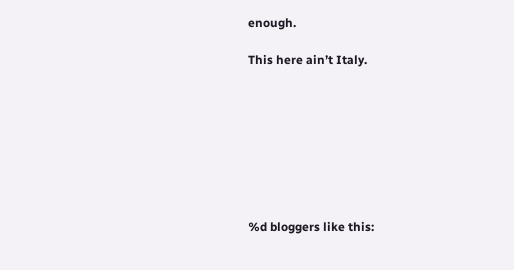enough.

This here ain’t Italy.








%d bloggers like this: